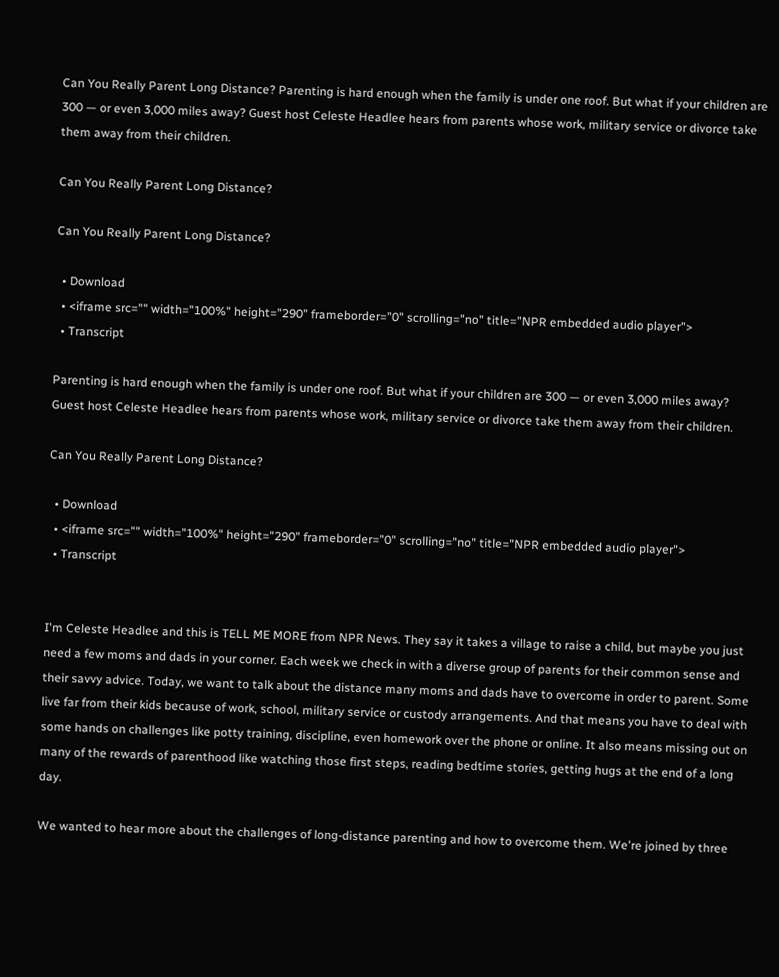Can You Really Parent Long Distance? Parenting is hard enough when the family is under one roof. But what if your children are 300 — or even 3,000 miles away? Guest host Celeste Headlee hears from parents whose work, military service or divorce take them away from their children.

Can You Really Parent Long Distance?

Can You Really Parent Long Distance?

  • Download
  • <iframe src="" width="100%" height="290" frameborder="0" scrolling="no" title="NPR embedded audio player">
  • Transcript

Parenting is hard enough when the family is under one roof. But what if your children are 300 — or even 3,000 miles away? Guest host Celeste Headlee hears from parents whose work, military service or divorce take them away from their children.

Can You Really Parent Long Distance?

  • Download
  • <iframe src="" width="100%" height="290" frameborder="0" scrolling="no" title="NPR embedded audio player">
  • Transcript


I'm Celeste Headlee and this is TELL ME MORE from NPR News. They say it takes a village to raise a child, but maybe you just need a few moms and dads in your corner. Each week we check in with a diverse group of parents for their common sense and their savvy advice. Today, we want to talk about the distance many moms and dads have to overcome in order to parent. Some live far from their kids because of work, school, military service or custody arrangements. And that means you have to deal with some hands on challenges like potty training, discipline, even homework over the phone or online. It also means missing out on many of the rewards of parenthood like watching those first steps, reading bedtime stories, getting hugs at the end of a long day.

We wanted to hear more about the challenges of long-distance parenting and how to overcome them. We're joined by three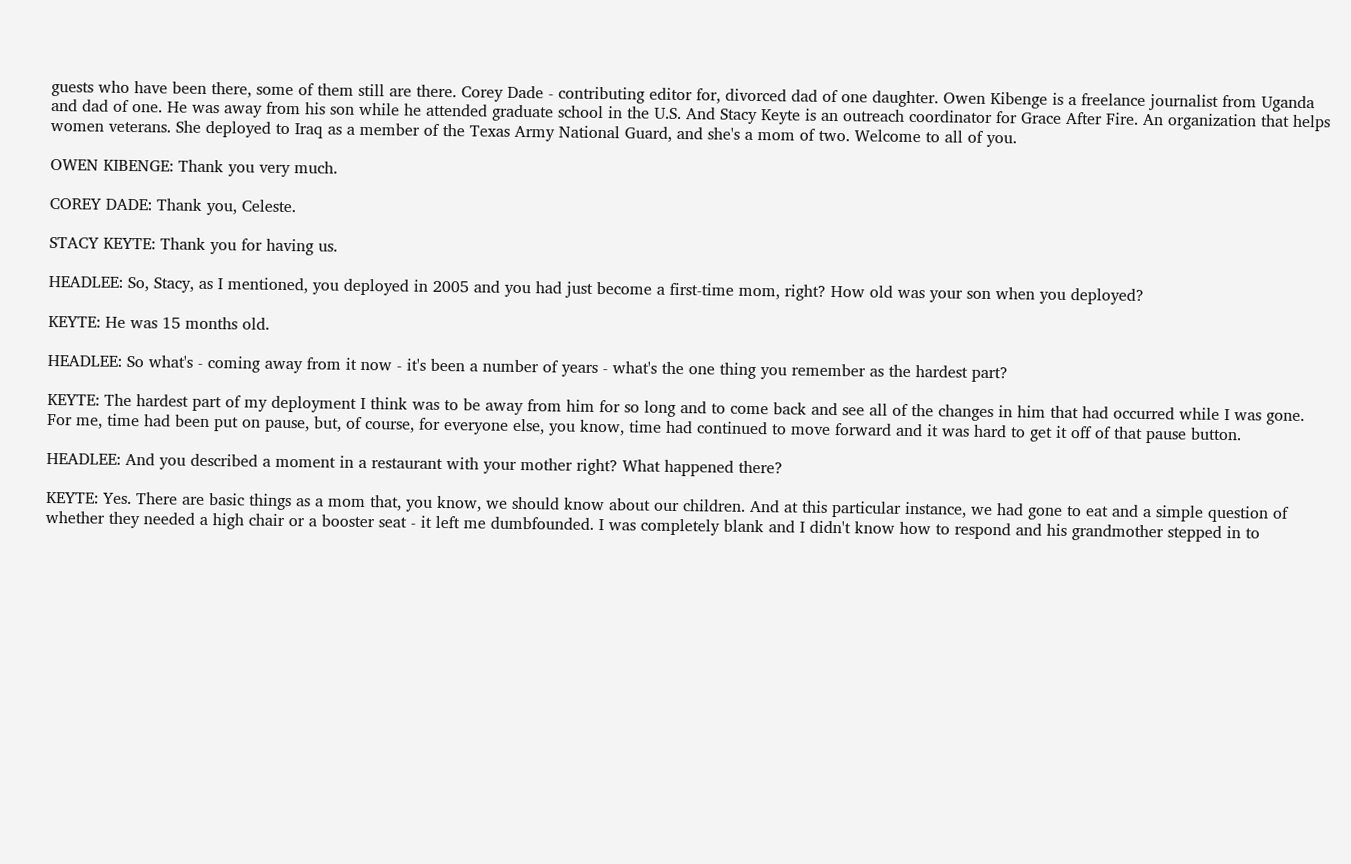guests who have been there, some of them still are there. Corey Dade - contributing editor for, divorced dad of one daughter. Owen Kibenge is a freelance journalist from Uganda and dad of one. He was away from his son while he attended graduate school in the U.S. And Stacy Keyte is an outreach coordinator for Grace After Fire. An organization that helps women veterans. She deployed to Iraq as a member of the Texas Army National Guard, and she's a mom of two. Welcome to all of you.

OWEN KIBENGE: Thank you very much.

COREY DADE: Thank you, Celeste.

STACY KEYTE: Thank you for having us.

HEADLEE: So, Stacy, as I mentioned, you deployed in 2005 and you had just become a first-time mom, right? How old was your son when you deployed?

KEYTE: He was 15 months old.

HEADLEE: So what's - coming away from it now - it's been a number of years - what's the one thing you remember as the hardest part?

KEYTE: The hardest part of my deployment I think was to be away from him for so long and to come back and see all of the changes in him that had occurred while I was gone. For me, time had been put on pause, but, of course, for everyone else, you know, time had continued to move forward and it was hard to get it off of that pause button.

HEADLEE: And you described a moment in a restaurant with your mother right? What happened there?

KEYTE: Yes. There are basic things as a mom that, you know, we should know about our children. And at this particular instance, we had gone to eat and a simple question of whether they needed a high chair or a booster seat - it left me dumbfounded. I was completely blank and I didn't know how to respond and his grandmother stepped in to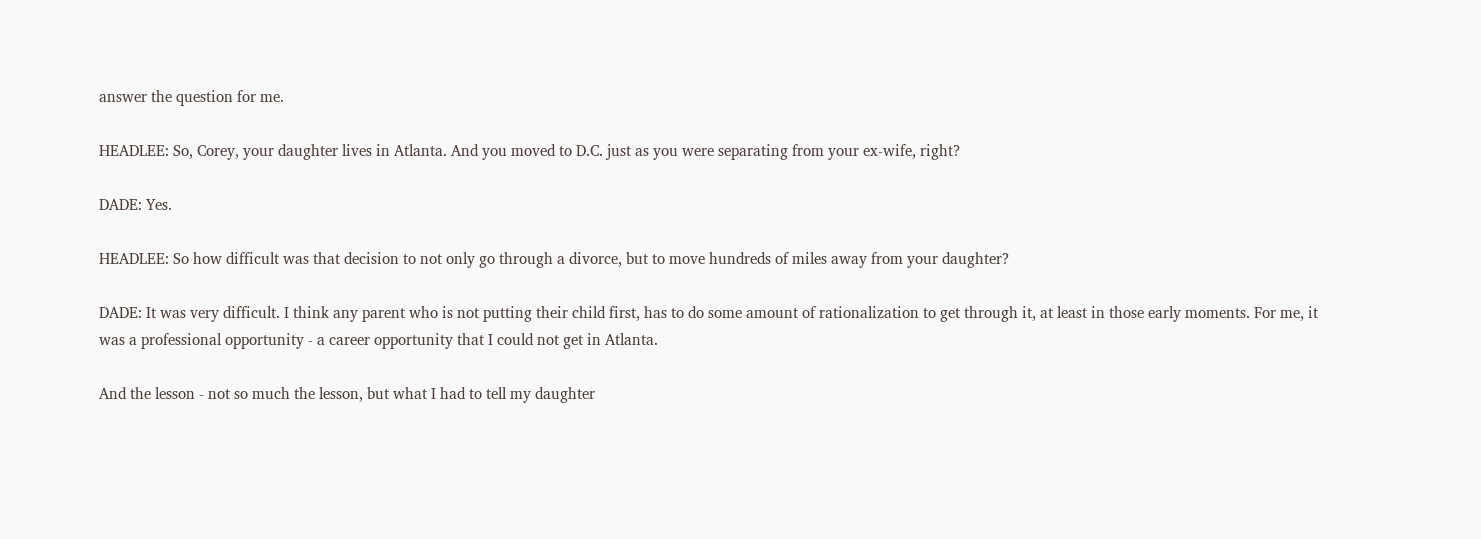answer the question for me.

HEADLEE: So, Corey, your daughter lives in Atlanta. And you moved to D.C. just as you were separating from your ex-wife, right?

DADE: Yes.

HEADLEE: So how difficult was that decision to not only go through a divorce, but to move hundreds of miles away from your daughter?

DADE: It was very difficult. I think any parent who is not putting their child first, has to do some amount of rationalization to get through it, at least in those early moments. For me, it was a professional opportunity - a career opportunity that I could not get in Atlanta.

And the lesson - not so much the lesson, but what I had to tell my daughter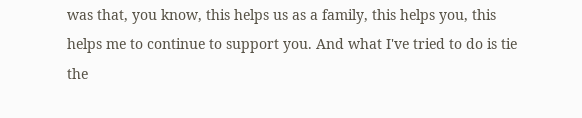was that, you know, this helps us as a family, this helps you, this helps me to continue to support you. And what I've tried to do is tie the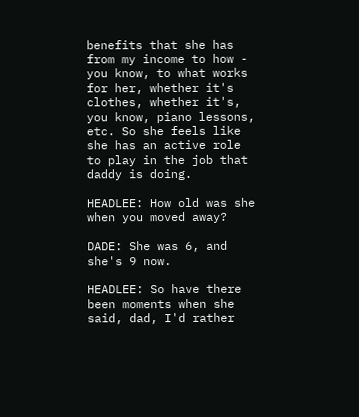benefits that she has from my income to how - you know, to what works for her, whether it's clothes, whether it's, you know, piano lessons, etc. So she feels like she has an active role to play in the job that daddy is doing.

HEADLEE: How old was she when you moved away?

DADE: She was 6, and she's 9 now.

HEADLEE: So have there been moments when she said, dad, I'd rather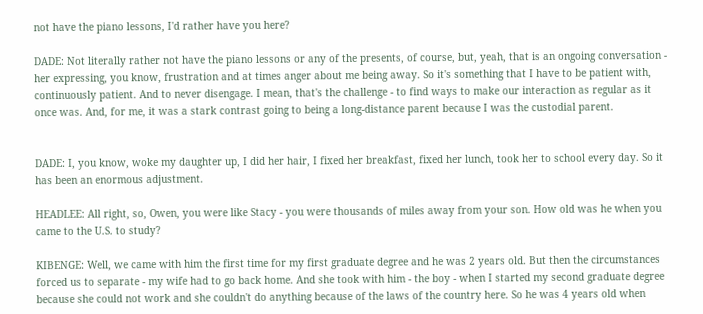not have the piano lessons, I'd rather have you here?

DADE: Not literally rather not have the piano lessons or any of the presents, of course, but, yeah, that is an ongoing conversation - her expressing, you know, frustration and at times anger about me being away. So it's something that I have to be patient with, continuously patient. And to never disengage. I mean, that's the challenge - to find ways to make our interaction as regular as it once was. And, for me, it was a stark contrast going to being a long-distance parent because I was the custodial parent.


DADE: I, you know, woke my daughter up, I did her hair, I fixed her breakfast, fixed her lunch, took her to school every day. So it has been an enormous adjustment.

HEADLEE: All right, so, Owen, you were like Stacy - you were thousands of miles away from your son. How old was he when you came to the U.S. to study?

KIBENGE: Well, we came with him the first time for my first graduate degree and he was 2 years old. But then the circumstances forced us to separate - my wife had to go back home. And she took with him - the boy - when I started my second graduate degree because she could not work and she couldn't do anything because of the laws of the country here. So he was 4 years old when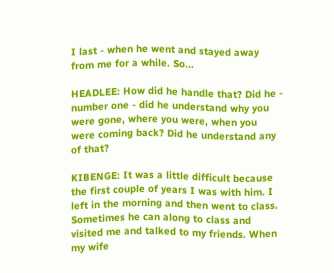I last - when he went and stayed away from me for a while. So...

HEADLEE: How did he handle that? Did he - number one - did he understand why you were gone, where you were, when you were coming back? Did he understand any of that?

KIBENGE: It was a little difficult because the first couple of years I was with him. I left in the morning and then went to class. Sometimes he can along to class and visited me and talked to my friends. When my wife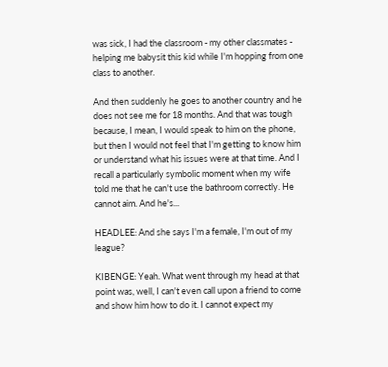was sick, I had the classroom - my other classmates - helping me babysit this kid while I'm hopping from one class to another.

And then suddenly he goes to another country and he does not see me for 18 months. And that was tough because, I mean, I would speak to him on the phone, but then I would not feel that I'm getting to know him or understand what his issues were at that time. And I recall a particularly symbolic moment when my wife told me that he can't use the bathroom correctly. He cannot aim. And he's...

HEADLEE: And she says I'm a female, I'm out of my league?

KIBENGE: Yeah. What went through my head at that point was, well, I can't even call upon a friend to come and show him how to do it. I cannot expect my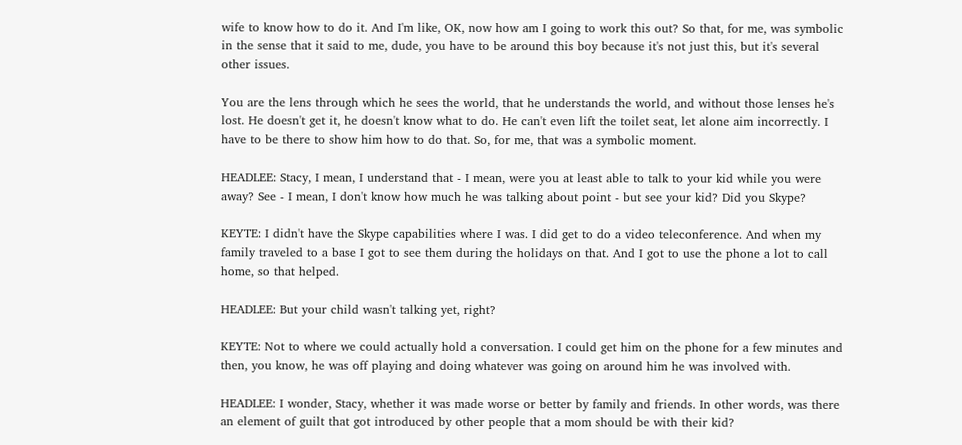wife to know how to do it. And I'm like, OK, now how am I going to work this out? So that, for me, was symbolic in the sense that it said to me, dude, you have to be around this boy because it's not just this, but it's several other issues.

You are the lens through which he sees the world, that he understands the world, and without those lenses he's lost. He doesn't get it, he doesn't know what to do. He can't even lift the toilet seat, let alone aim incorrectly. I have to be there to show him how to do that. So, for me, that was a symbolic moment.

HEADLEE: Stacy, I mean, I understand that - I mean, were you at least able to talk to your kid while you were away? See - I mean, I don't know how much he was talking about point - but see your kid? Did you Skype?

KEYTE: I didn't have the Skype capabilities where I was. I did get to do a video teleconference. And when my family traveled to a base I got to see them during the holidays on that. And I got to use the phone a lot to call home, so that helped.

HEADLEE: But your child wasn't talking yet, right?

KEYTE: Not to where we could actually hold a conversation. I could get him on the phone for a few minutes and then, you know, he was off playing and doing whatever was going on around him he was involved with.

HEADLEE: I wonder, Stacy, whether it was made worse or better by family and friends. In other words, was there an element of guilt that got introduced by other people that a mom should be with their kid?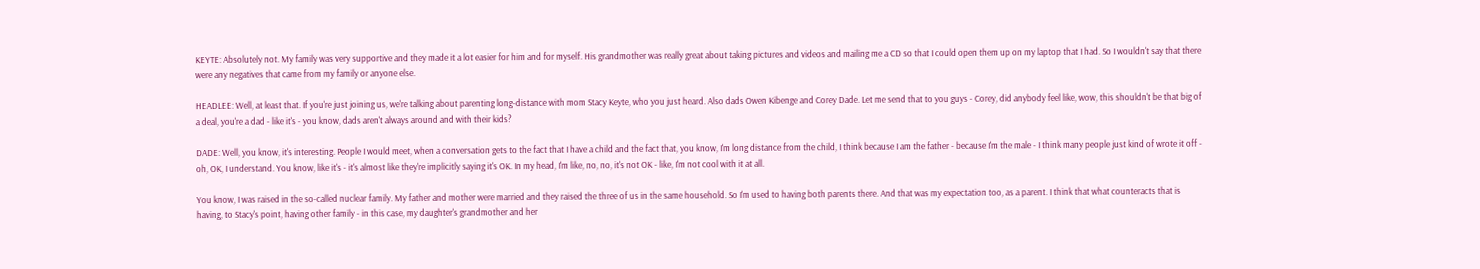KEYTE: Absolutely not. My family was very supportive and they made it a lot easier for him and for myself. His grandmother was really great about taking pictures and videos and mailing me a CD so that I could open them up on my laptop that I had. So I wouldn't say that there were any negatives that came from my family or anyone else.

HEADLEE: Well, at least that. If you're just joining us, we're talking about parenting long-distance with mom Stacy Keyte, who you just heard. Also dads Owen Kibenge and Corey Dade. Let me send that to you guys - Corey, did anybody feel like, wow, this shouldn't be that big of a deal, you're a dad - like it's - you know, dads aren't always around and with their kids?

DADE: Well, you know, it's interesting. People I would meet, when a conversation gets to the fact that I have a child and the fact that, you know, I'm long distance from the child, I think because I am the father - because I'm the male - I think many people just kind of wrote it off - oh, OK, I understand. You know, like it's - it's almost like they're implicitly saying it's OK. In my head, I'm like, no, no, it's not OK - like, I'm not cool with it at all.

You know, I was raised in the so-called nuclear family. My father and mother were married and they raised the three of us in the same household. So I'm used to having both parents there. And that was my expectation too, as a parent. I think that what counteracts that is having, to Stacy's point, having other family - in this case, my daughter's grandmother and her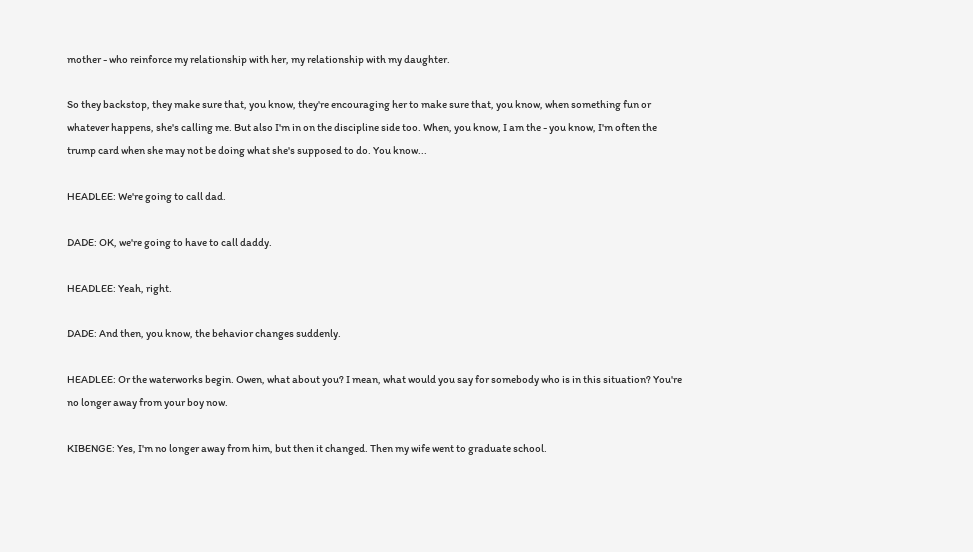mother - who reinforce my relationship with her, my relationship with my daughter.

So they backstop, they make sure that, you know, they're encouraging her to make sure that, you know, when something fun or whatever happens, she's calling me. But also I'm in on the discipline side too. When, you know, I am the - you know, I'm often the trump card when she may not be doing what she's supposed to do. You know...

HEADLEE: We're going to call dad.

DADE: OK, we're going to have to call daddy.

HEADLEE: Yeah, right.

DADE: And then, you know, the behavior changes suddenly.

HEADLEE: Or the waterworks begin. Owen, what about you? I mean, what would you say for somebody who is in this situation? You're no longer away from your boy now.

KIBENGE: Yes, I'm no longer away from him, but then it changed. Then my wife went to graduate school.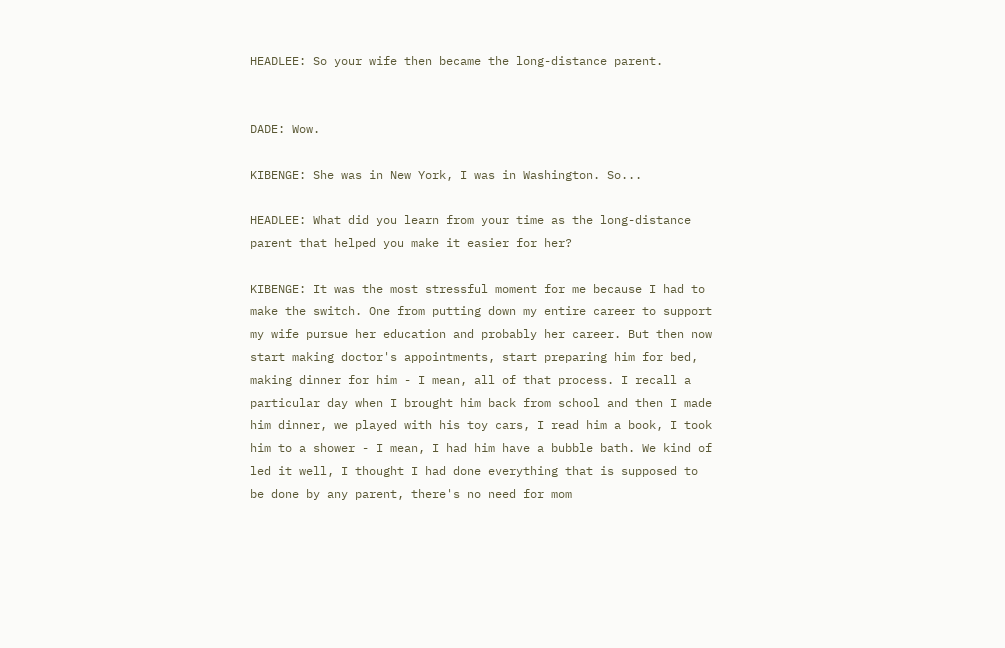HEADLEE: So your wife then became the long-distance parent.


DADE: Wow.

KIBENGE: She was in New York, I was in Washington. So...

HEADLEE: What did you learn from your time as the long-distance parent that helped you make it easier for her?

KIBENGE: It was the most stressful moment for me because I had to make the switch. One from putting down my entire career to support my wife pursue her education and probably her career. But then now start making doctor's appointments, start preparing him for bed, making dinner for him - I mean, all of that process. I recall a particular day when I brought him back from school and then I made him dinner, we played with his toy cars, I read him a book, I took him to a shower - I mean, I had him have a bubble bath. We kind of led it well, I thought I had done everything that is supposed to be done by any parent, there's no need for mom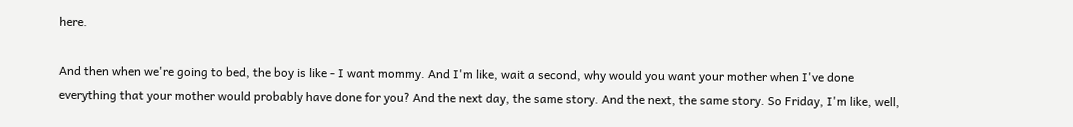here.

And then when we're going to bed, the boy is like - I want mommy. And I'm like, wait a second, why would you want your mother when I've done everything that your mother would probably have done for you? And the next day, the same story. And the next, the same story. So Friday, I'm like, well,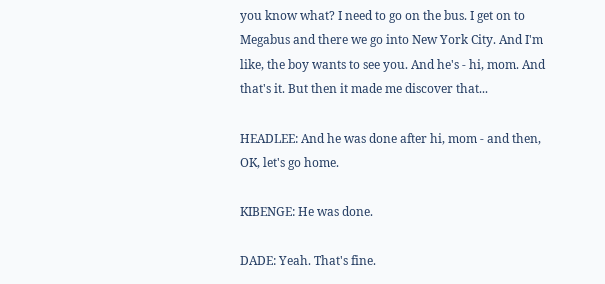you know what? I need to go on the bus. I get on to Megabus and there we go into New York City. And I'm like, the boy wants to see you. And he's - hi, mom. And that's it. But then it made me discover that...

HEADLEE: And he was done after hi, mom - and then, OK, let's go home.

KIBENGE: He was done.

DADE: Yeah. That's fine.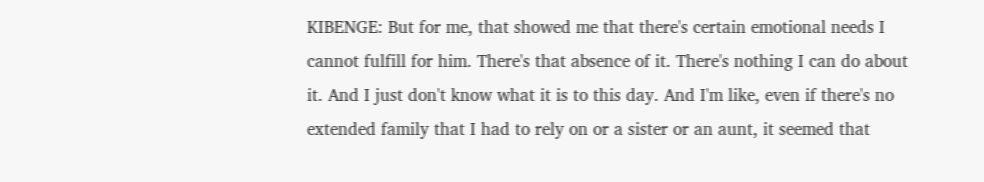KIBENGE: But for me, that showed me that there's certain emotional needs I cannot fulfill for him. There's that absence of it. There's nothing I can do about it. And I just don't know what it is to this day. And I'm like, even if there's no extended family that I had to rely on or a sister or an aunt, it seemed that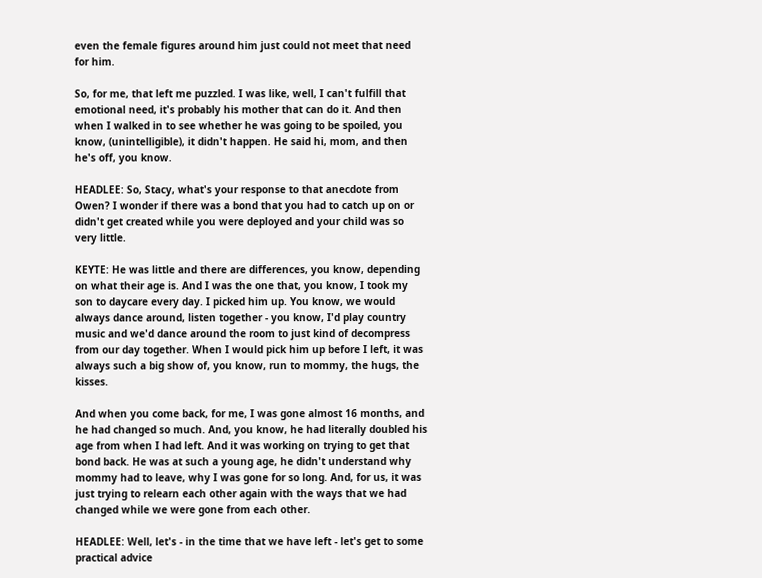even the female figures around him just could not meet that need for him.

So, for me, that left me puzzled. I was like, well, I can't fulfill that emotional need, it's probably his mother that can do it. And then when I walked in to see whether he was going to be spoiled, you know, (unintelligible), it didn't happen. He said hi, mom, and then he's off, you know.

HEADLEE: So, Stacy, what's your response to that anecdote from Owen? I wonder if there was a bond that you had to catch up on or didn't get created while you were deployed and your child was so very little.

KEYTE: He was little and there are differences, you know, depending on what their age is. And I was the one that, you know, I took my son to daycare every day. I picked him up. You know, we would always dance around, listen together - you know, I'd play country music and we'd dance around the room to just kind of decompress from our day together. When I would pick him up before I left, it was always such a big show of, you know, run to mommy, the hugs, the kisses.

And when you come back, for me, I was gone almost 16 months, and he had changed so much. And, you know, he had literally doubled his age from when I had left. And it was working on trying to get that bond back. He was at such a young age, he didn't understand why mommy had to leave, why I was gone for so long. And, for us, it was just trying to relearn each other again with the ways that we had changed while we were gone from each other.

HEADLEE: Well, let's - in the time that we have left - let's get to some practical advice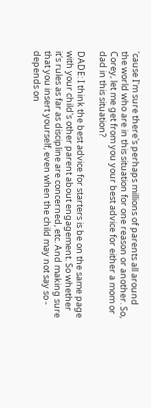'cause I'm sure there's perhaps millions of parents all around the world who are in this situation for one reason or another. So, Corey, let me get from you your best advice for either a mom or dad in this situation?

DADE: I think the best advice for starters is be on the same page with your child's other parent about engagement. So whether it's rules as far as discipline are concerned, etc. And making sure that you insert yourself, even when the child may not say so - depends on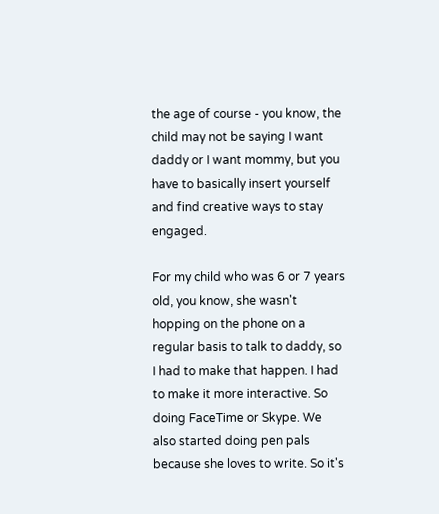the age of course - you know, the child may not be saying I want daddy or I want mommy, but you have to basically insert yourself and find creative ways to stay engaged.

For my child who was 6 or 7 years old, you know, she wasn't hopping on the phone on a regular basis to talk to daddy, so I had to make that happen. I had to make it more interactive. So doing FaceTime or Skype. We also started doing pen pals because she loves to write. So it's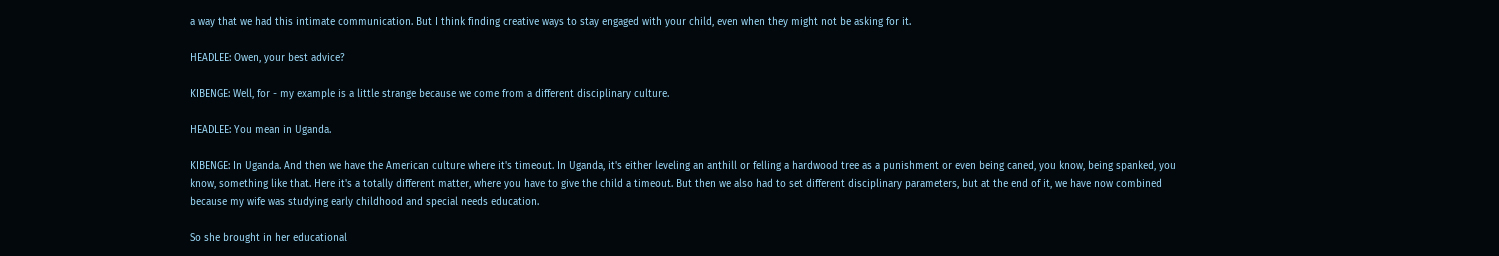a way that we had this intimate communication. But I think finding creative ways to stay engaged with your child, even when they might not be asking for it.

HEADLEE: Owen, your best advice?

KIBENGE: Well, for - my example is a little strange because we come from a different disciplinary culture.

HEADLEE: You mean in Uganda.

KIBENGE: In Uganda. And then we have the American culture where it's timeout. In Uganda, it's either leveling an anthill or felling a hardwood tree as a punishment or even being caned, you know, being spanked, you know, something like that. Here it's a totally different matter, where you have to give the child a timeout. But then we also had to set different disciplinary parameters, but at the end of it, we have now combined because my wife was studying early childhood and special needs education.

So she brought in her educational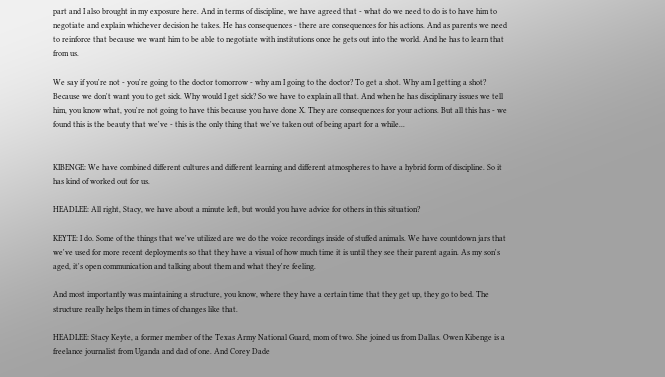part and I also brought in my exposure here. And in terms of discipline, we have agreed that - what do we need to do is to have him to negotiate and explain whichever decision he takes. He has consequences - there are consequences for his actions. And as parents we need to reinforce that because we want him to be able to negotiate with institutions once he gets out into the world. And he has to learn that from us.

We say if you're not - you're going to the doctor tomorrow - why am I going to the doctor? To get a shot. Why am I getting a shot? Because we don't want you to get sick. Why would I get sick? So we have to explain all that. And when he has disciplinary issues we tell him, you know what, you're not going to have this because you have done X. They are consequences for your actions. But all this has - we found this is the beauty that we've - this is the only thing that we've taken out of being apart for a while...


KIBENGE: We have combined different cultures and different learning and different atmospheres to have a hybrid form of discipline. So it has kind of worked out for us.

HEADLEE: All right, Stacy, we have about a minute left, but would you have advice for others in this situation?

KEYTE: I do. Some of the things that we've utilized are we do the voice recordings inside of stuffed animals. We have countdown jars that we've used for more recent deployments so that they have a visual of how much time it is until they see their parent again. As my son's aged, it's open communication and talking about them and what they're feeling.

And most importantly was maintaining a structure, you know, where they have a certain time that they get up, they go to bed. The structure really helps them in times of changes like that.

HEADLEE: Stacy Keyte, a former member of the Texas Army National Guard, mom of two. She joined us from Dallas. Owen Kibenge is a freelance journalist from Uganda and dad of one. And Corey Dade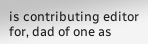is contributing editor for, dad of one as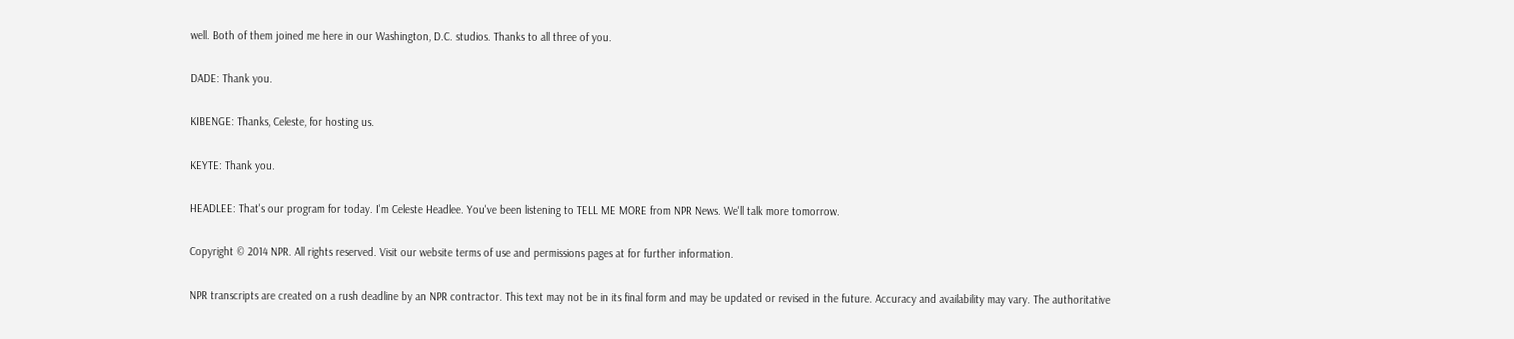well. Both of them joined me here in our Washington, D.C. studios. Thanks to all three of you.

DADE: Thank you.

KIBENGE: Thanks, Celeste, for hosting us.

KEYTE: Thank you.

HEADLEE: That's our program for today. I'm Celeste Headlee. You've been listening to TELL ME MORE from NPR News. We'll talk more tomorrow.

Copyright © 2014 NPR. All rights reserved. Visit our website terms of use and permissions pages at for further information.

NPR transcripts are created on a rush deadline by an NPR contractor. This text may not be in its final form and may be updated or revised in the future. Accuracy and availability may vary. The authoritative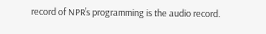record of NPR’s programming is the audio record.